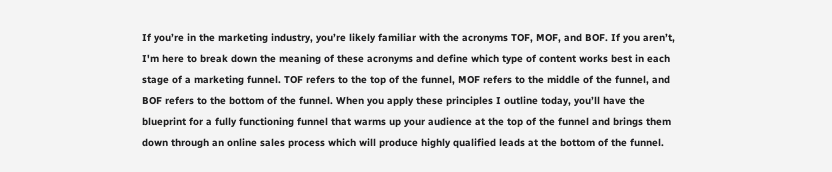If you’re in the marketing industry, you’re likely familiar with the acronyms TOF, MOF, and BOF. If you aren’t, I'm here to break down the meaning of these acronyms and define which type of content works best in each stage of a marketing funnel. TOF refers to the top of the funnel, MOF refers to the middle of the funnel, and BOF refers to the bottom of the funnel. When you apply these principles I outline today, you’ll have the blueprint for a fully functioning funnel that warms up your audience at the top of the funnel and brings them down through an online sales process which will produce highly qualified leads at the bottom of the funnel.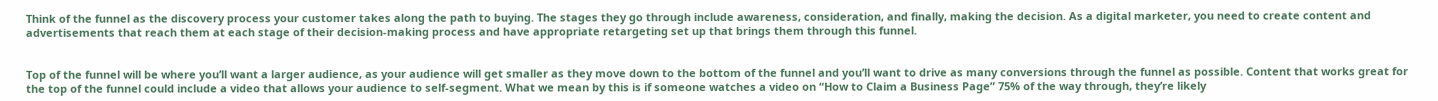Think of the funnel as the discovery process your customer takes along the path to buying. The stages they go through include awareness, consideration, and finally, making the decision. As a digital marketer, you need to create content and advertisements that reach them at each stage of their decision-making process and have appropriate retargeting set up that brings them through this funnel.


Top of the funnel will be where you’ll want a larger audience, as your audience will get smaller as they move down to the bottom of the funnel and you’ll want to drive as many conversions through the funnel as possible. Content that works great for the top of the funnel could include a video that allows your audience to self-segment. What we mean by this is if someone watches a video on “How to Claim a Business Page” 75% of the way through, they’re likely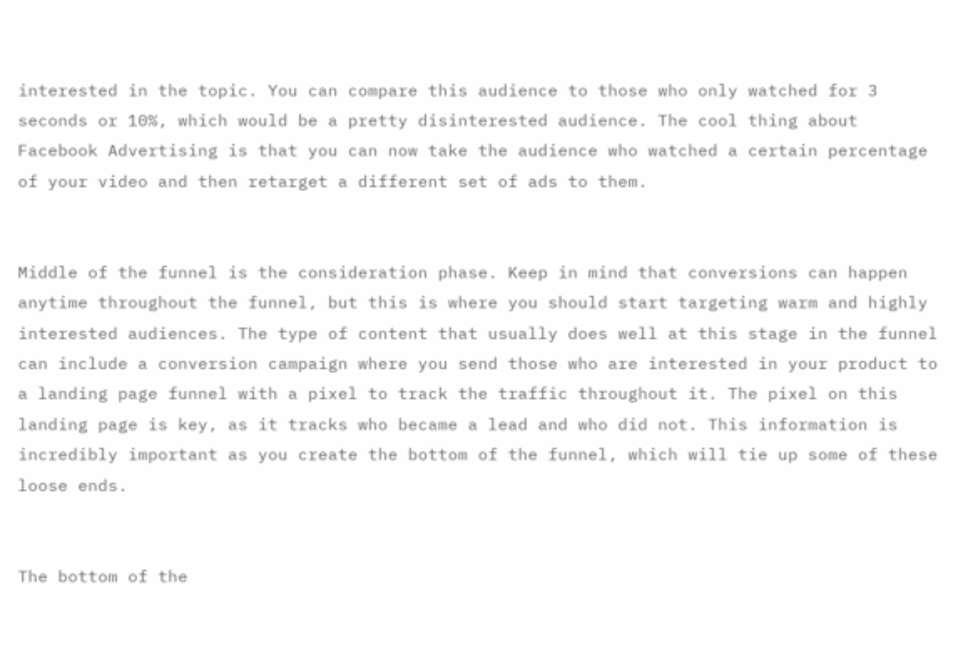interested in the topic. You can compare this audience to those who only watched for 3 seconds or 10%, which would be a pretty disinterested audience. The cool thing about Facebook Advertising is that you can now take the audience who watched a certain percentage of your video and then retarget a different set of ads to them.


Middle of the funnel is the consideration phase. Keep in mind that conversions can happen anytime throughout the funnel, but this is where you should start targeting warm and highly interested audiences. The type of content that usually does well at this stage in the funnel can include a conversion campaign where you send those who are interested in your product to a landing page funnel with a pixel to track the traffic throughout it. The pixel on this landing page is key, as it tracks who became a lead and who did not. This information is incredibly important as you create the bottom of the funnel, which will tie up some of these loose ends.


The bottom of the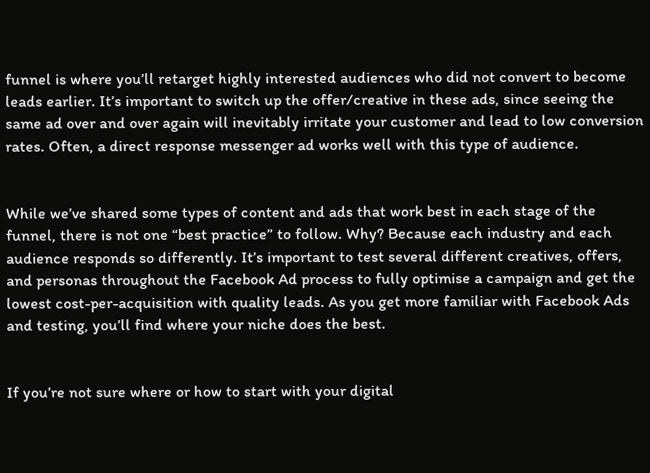funnel is where you’ll retarget highly interested audiences who did not convert to become leads earlier. It’s important to switch up the offer/creative in these ads, since seeing the same ad over and over again will inevitably irritate your customer and lead to low conversion rates. Often, a direct response messenger ad works well with this type of audience.


While we’ve shared some types of content and ads that work best in each stage of the funnel, there is not one “best practice” to follow. Why? Because each industry and each audience responds so differently. It’s important to test several different creatives, offers, and personas throughout the Facebook Ad process to fully optimise a campaign and get the lowest cost-per-acquisition with quality leads. As you get more familiar with Facebook Ads and testing, you’ll find where your niche does the best.


If you’re not sure where or how to start with your digital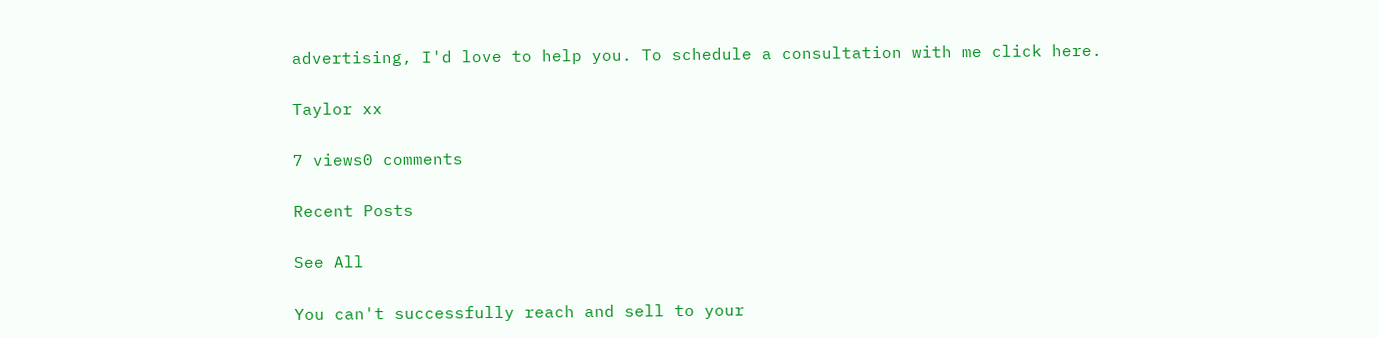advertising, I'd love to help you. To schedule a consultation with me click here.

Taylor xx

7 views0 comments

Recent Posts

See All

You can't successfully reach and sell to your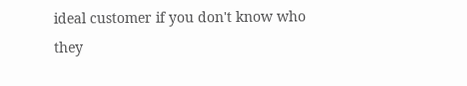ideal customer if you don't know who they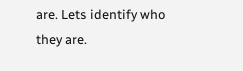are. Lets identify who they are.